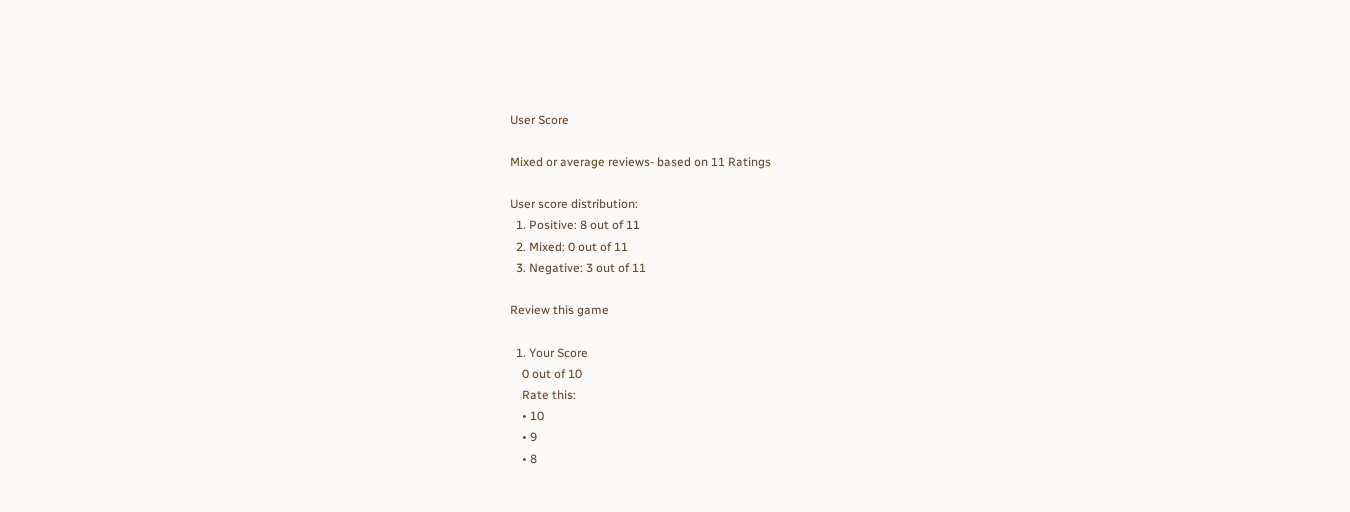User Score

Mixed or average reviews- based on 11 Ratings

User score distribution:
  1. Positive: 8 out of 11
  2. Mixed: 0 out of 11
  3. Negative: 3 out of 11

Review this game

  1. Your Score
    0 out of 10
    Rate this:
    • 10
    • 9
    • 8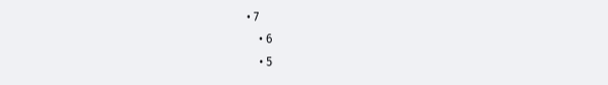• 7
    • 6
    • 5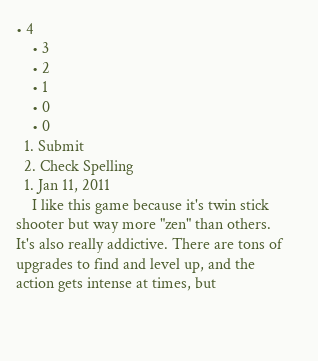• 4
    • 3
    • 2
    • 1
    • 0
    • 0
  1. Submit
  2. Check Spelling
  1. Jan 11, 2011
    I like this game because it's twin stick shooter but way more "zen" than others. It's also really addictive. There are tons of upgrades to find and level up, and the action gets intense at times, but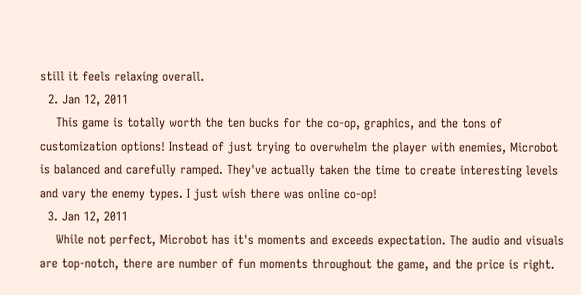still it feels relaxing overall.
  2. Jan 12, 2011
    This game is totally worth the ten bucks for the co-op, graphics, and the tons of customization options! Instead of just trying to overwhelm the player with enemies, Microbot is balanced and carefully ramped. They've actually taken the time to create interesting levels and vary the enemy types. I just wish there was online co-op!
  3. Jan 12, 2011
    While not perfect, Microbot has it's moments and exceeds expectation. The audio and visuals are top-notch, there are number of fun moments throughout the game, and the price is right.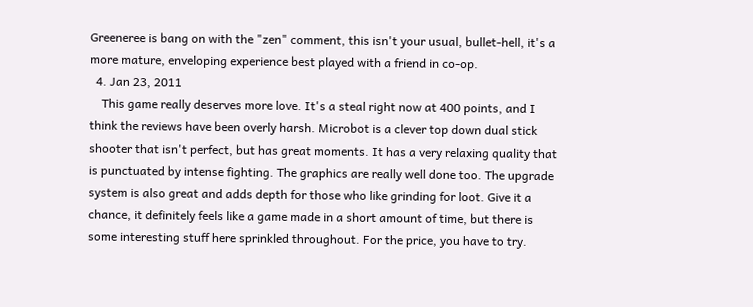Greeneree is bang on with the "zen" comment, this isn't your usual, bullet-hell, it's a more mature, enveloping experience best played with a friend in co-op.
  4. Jan 23, 2011
    This game really deserves more love. It's a steal right now at 400 points, and I think the reviews have been overly harsh. Microbot is a clever top down dual stick shooter that isn't perfect, but has great moments. It has a very relaxing quality that is punctuated by intense fighting. The graphics are really well done too. The upgrade system is also great and adds depth for those who like grinding for loot. Give it a chance, it definitely feels like a game made in a short amount of time, but there is some interesting stuff here sprinkled throughout. For the price, you have to try.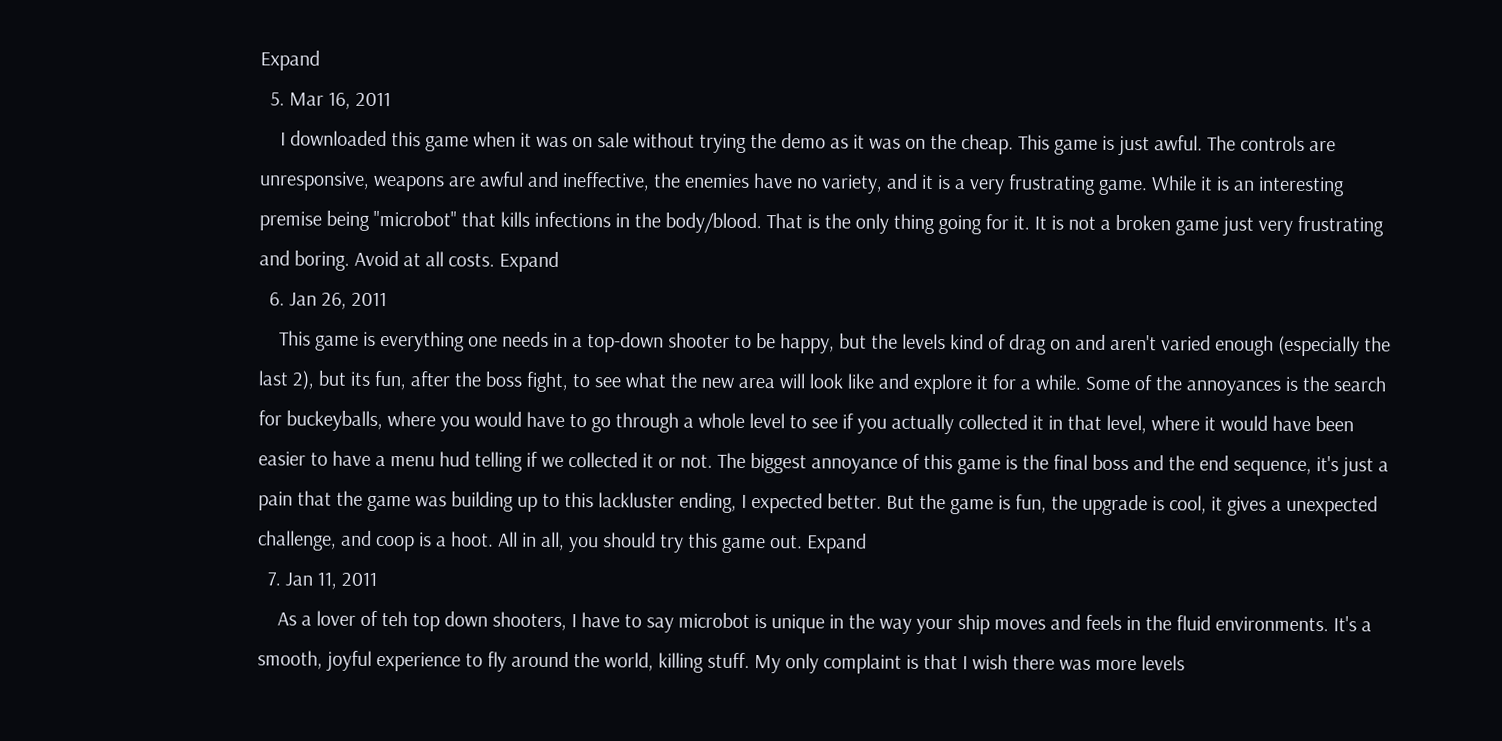Expand
  5. Mar 16, 2011
    I downloaded this game when it was on sale without trying the demo as it was on the cheap. This game is just awful. The controls are unresponsive, weapons are awful and ineffective, the enemies have no variety, and it is a very frustrating game. While it is an interesting premise being "microbot" that kills infections in the body/blood. That is the only thing going for it. It is not a broken game just very frustrating and boring. Avoid at all costs. Expand
  6. Jan 26, 2011
    This game is everything one needs in a top-down shooter to be happy, but the levels kind of drag on and aren't varied enough (especially the last 2), but its fun, after the boss fight, to see what the new area will look like and explore it for a while. Some of the annoyances is the search for buckeyballs, where you would have to go through a whole level to see if you actually collected it in that level, where it would have been easier to have a menu hud telling if we collected it or not. The biggest annoyance of this game is the final boss and the end sequence, it's just a pain that the game was building up to this lackluster ending, I expected better. But the game is fun, the upgrade is cool, it gives a unexpected challenge, and coop is a hoot. All in all, you should try this game out. Expand
  7. Jan 11, 2011
    As a lover of teh top down shooters, I have to say microbot is unique in the way your ship moves and feels in the fluid environments. It's a smooth, joyful experience to fly around the world, killing stuff. My only complaint is that I wish there was more levels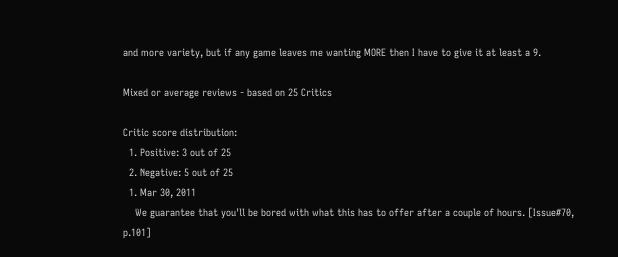and more variety, but if any game leaves me wanting MORE then I have to give it at least a 9.

Mixed or average reviews - based on 25 Critics

Critic score distribution:
  1. Positive: 3 out of 25
  2. Negative: 5 out of 25
  1. Mar 30, 2011
    We guarantee that you'll be bored with what this has to offer after a couple of hours. [Issue#70, p.101]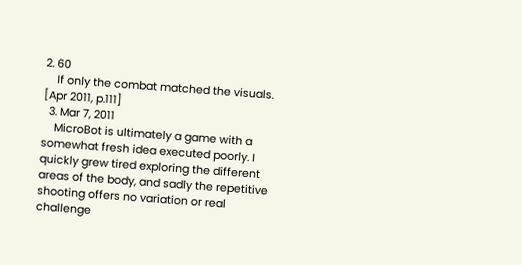2. 60
    If only the combat matched the visuals. [Apr 2011, p.111]
  3. Mar 7, 2011
    MicroBot is ultimately a game with a somewhat fresh idea executed poorly. I quickly grew tired exploring the different areas of the body, and sadly the repetitive shooting offers no variation or real challenge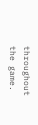throughout the game.